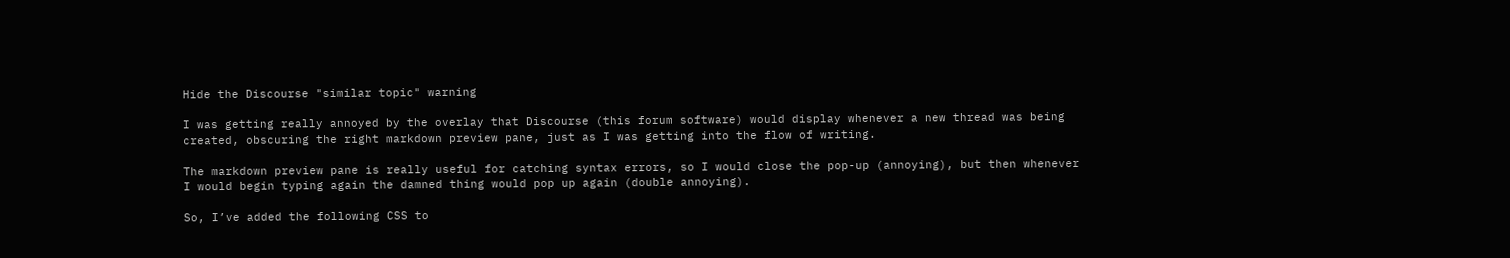Hide the Discourse "similar topic" warning

I was getting really annoyed by the overlay that Discourse (this forum software) would display whenever a new thread was being created, obscuring the right markdown preview pane, just as I was getting into the flow of writing.

The markdown preview pane is really useful for catching syntax errors, so I would close the pop-up (annoying), but then whenever I would begin typing again the damned thing would pop up again (double annoying).

So, I’ve added the following CSS to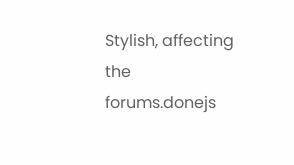Stylish, affecting the forums.donejs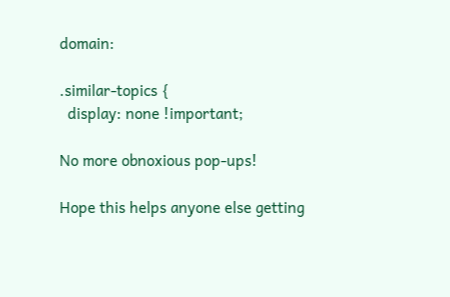domain:

.similar-topics {
  display: none !important;

No more obnoxious pop-ups!

Hope this helps anyone else getting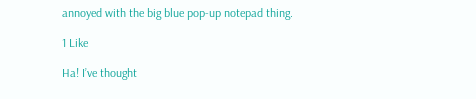annoyed with the big blue pop-up notepad thing.

1 Like

Ha! I’ve thought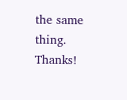the same thing. Thanks!